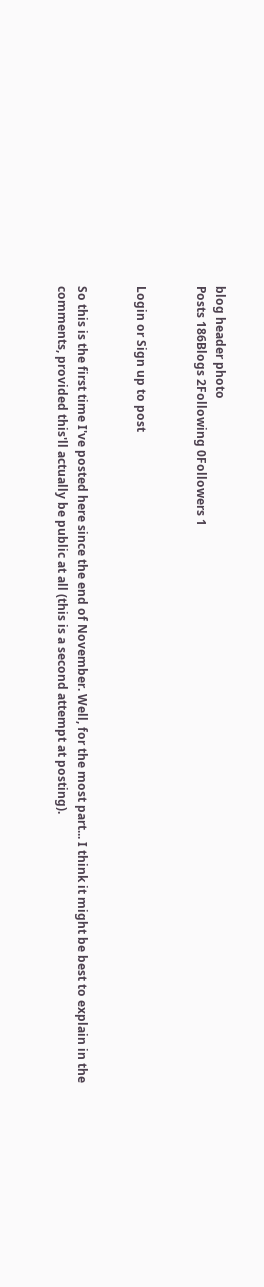blog header photo
Posts 186Blogs 2Following 0Followers 1


Login or Sign up to post


So this is the first time I've posted here since the end of November. Well, for the most part... I think it might be best to explain in the comments, provided this'll actually be public at all (this is a second attempt at posting).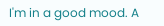I'm in a good mood. A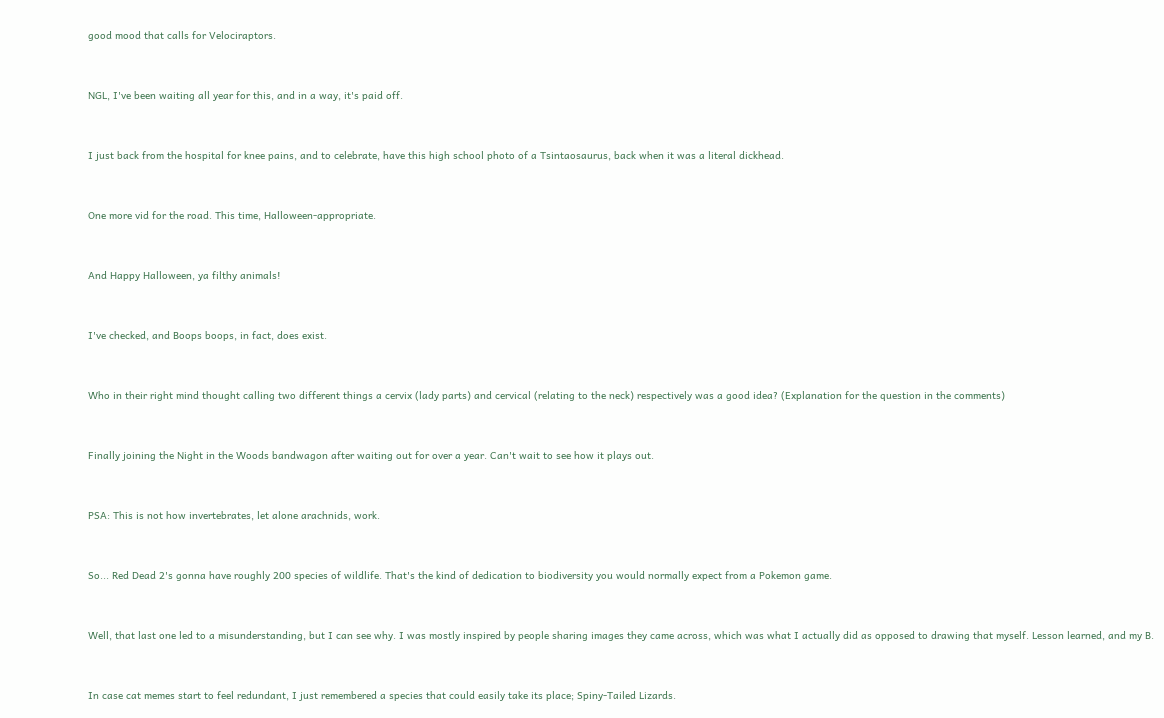good mood that calls for Velociraptors.


NGL, I've been waiting all year for this, and in a way, it's paid off.


I just back from the hospital for knee pains, and to celebrate, have this high school photo of a Tsintaosaurus, back when it was a literal dickhead.


One more vid for the road. This time, Halloween-appropriate.


And Happy Halloween, ya filthy animals!


I've checked, and Boops boops, in fact, does exist.


Who in their right mind thought calling two different things a cervix (lady parts) and cervical (relating to the neck) respectively was a good idea? (Explanation for the question in the comments)


Finally joining the Night in the Woods bandwagon after waiting out for over a year. Can't wait to see how it plays out.


PSA: This is not how invertebrates, let alone arachnids, work.


So... Red Dead 2's gonna have roughly 200 species of wildlife. That's the kind of dedication to biodiversity you would normally expect from a Pokemon game.


Well, that last one led to a misunderstanding, but I can see why. I was mostly inspired by people sharing images they came across, which was what I actually did as opposed to drawing that myself. Lesson learned, and my B.


In case cat memes start to feel redundant, I just remembered a species that could easily take its place; Spiny-Tailed Lizards.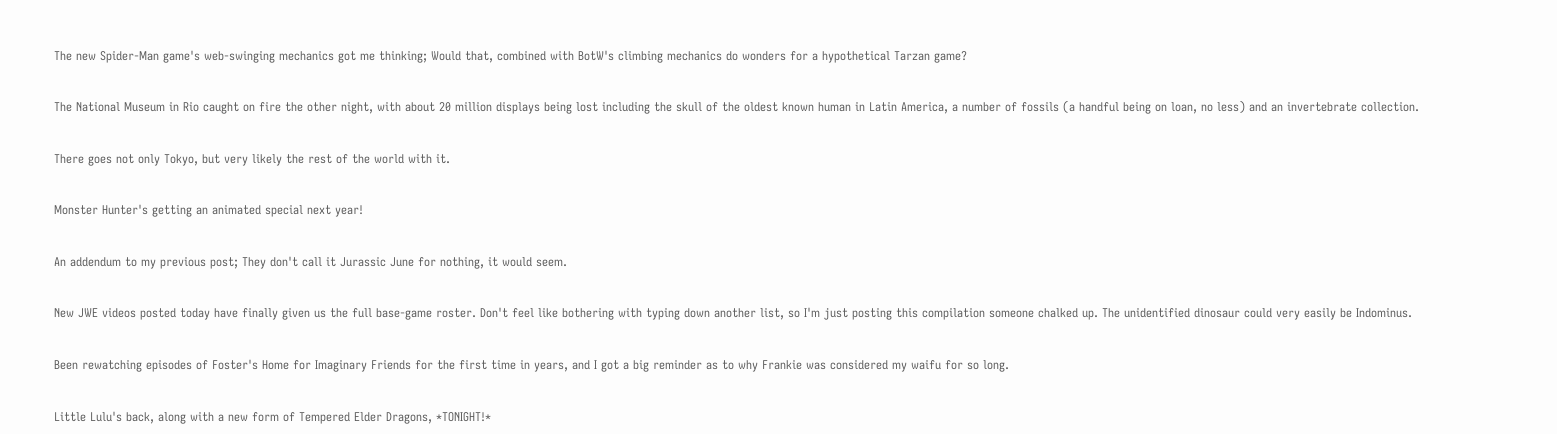The new Spider-Man game's web-swinging mechanics got me thinking; Would that, combined with BotW's climbing mechanics do wonders for a hypothetical Tarzan game?


The National Museum in Rio caught on fire the other night, with about 20 million displays being lost including the skull of the oldest known human in Latin America, a number of fossils (a handful being on loan, no less) and an invertebrate collection.


There goes not only Tokyo, but very likely the rest of the world with it.


Monster Hunter's getting an animated special next year!


An addendum to my previous post; They don't call it Jurassic June for nothing, it would seem.


New JWE videos posted today have finally given us the full base-game roster. Don't feel like bothering with typing down another list, so I'm just posting this compilation someone chalked up. The unidentified dinosaur could very easily be Indominus.


Been rewatching episodes of Foster's Home for Imaginary Friends for the first time in years, and I got a big reminder as to why Frankie was considered my waifu for so long.


Little Lulu's back, along with a new form of Tempered Elder Dragons, *TONIGHT!*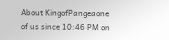About KingofPangeaone of us since 10:46 PM on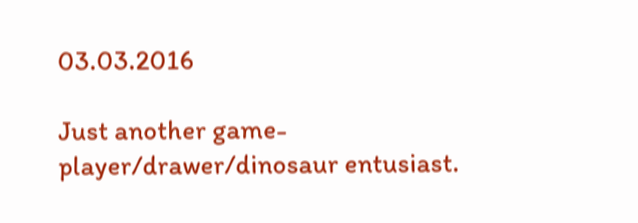03.03.2016

Just another game-player/drawer/dinosaur entusiast.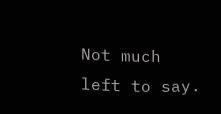Not much left to say.